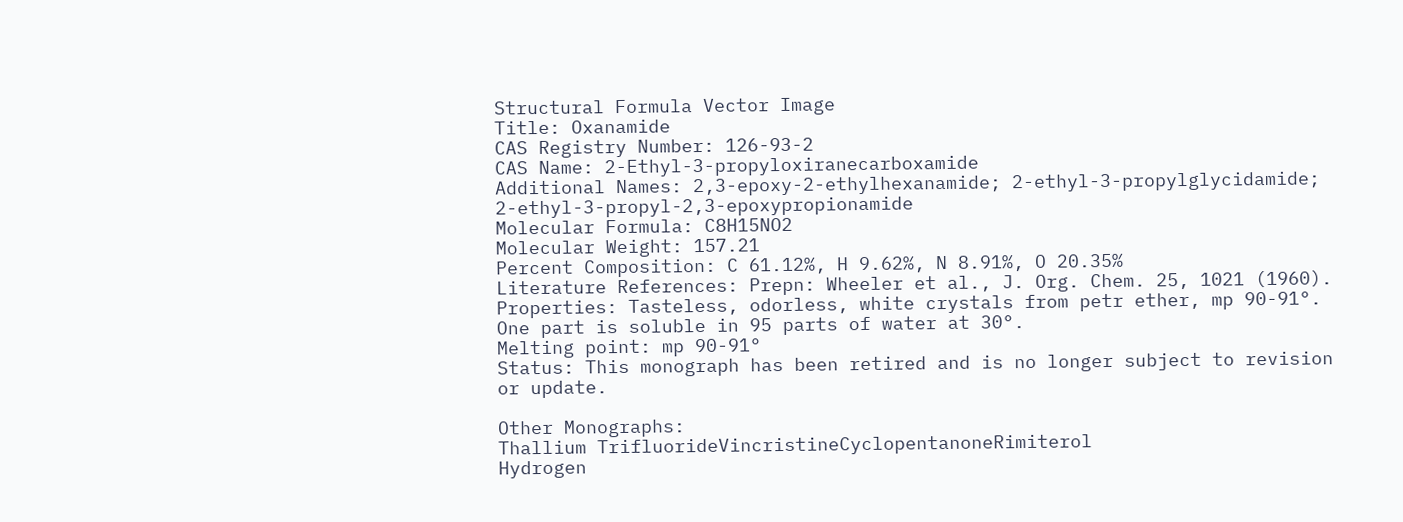Structural Formula Vector Image
Title: Oxanamide
CAS Registry Number: 126-93-2
CAS Name: 2-Ethyl-3-propyloxiranecarboxamide
Additional Names: 2,3-epoxy-2-ethylhexanamide; 2-ethyl-3-propylglycidamide; 2-ethyl-3-propyl-2,3-epoxypropionamide
Molecular Formula: C8H15NO2
Molecular Weight: 157.21
Percent Composition: C 61.12%, H 9.62%, N 8.91%, O 20.35%
Literature References: Prepn: Wheeler et al., J. Org. Chem. 25, 1021 (1960).
Properties: Tasteless, odorless, white crystals from petr ether, mp 90-91°. One part is soluble in 95 parts of water at 30°.
Melting point: mp 90-91°
Status: This monograph has been retired and is no longer subject to revision or update.

Other Monographs:
Thallium TrifluorideVincristineCyclopentanoneRimiterol
Hydrogen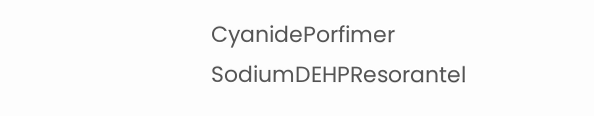CyanidePorfimer SodiumDEHPResorantel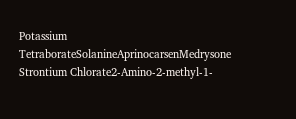Potassium TetraborateSolanineAprinocarsenMedrysone
Strontium Chlorate2-Amino-2-methyl-1-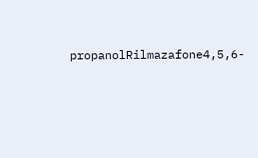propanolRilmazafone4,5,6-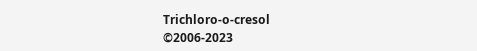Trichloro-o-cresol
©2006-2023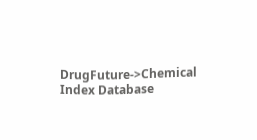DrugFuture->Chemical Index Database